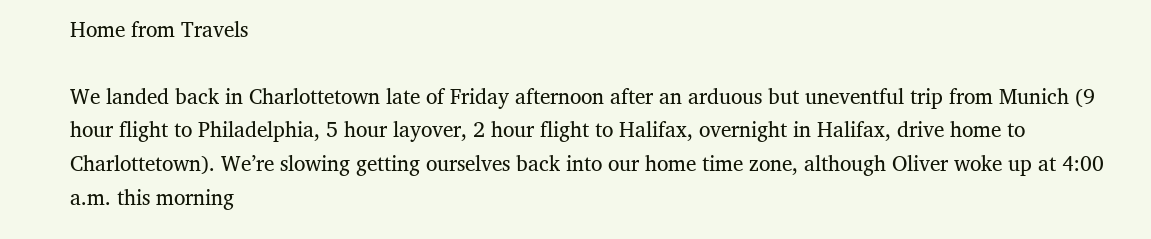Home from Travels

We landed back in Charlottetown late of Friday afternoon after an arduous but uneventful trip from Munich (9 hour flight to Philadelphia, 5 hour layover, 2 hour flight to Halifax, overnight in Halifax, drive home to Charlottetown). We’re slowing getting ourselves back into our home time zone, although Oliver woke up at 4:00 a.m. this morning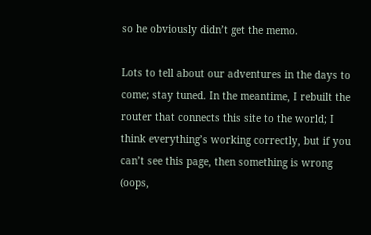so he obviously didn’t get the memo.

Lots to tell about our adventures in the days to come; stay tuned. In the meantime, I rebuilt the router that connects this site to the world; I think everything’s working correctly, but if you can’t see this page, then something is wrong (oops,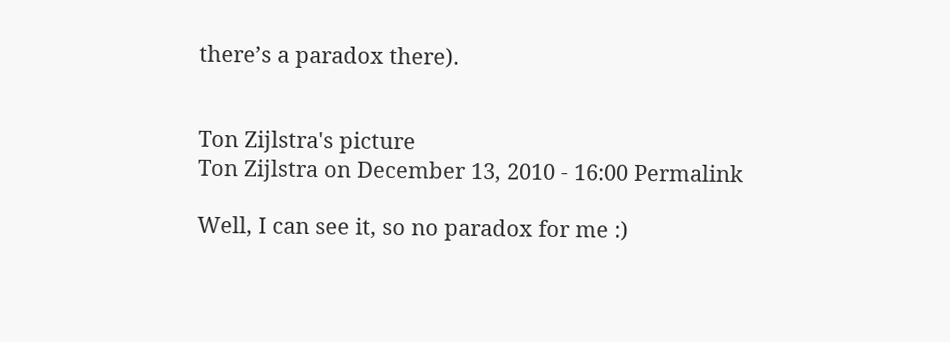there’s a paradox there).


Ton Zijlstra's picture
Ton Zijlstra on December 13, 2010 - 16:00 Permalink

Well, I can see it, so no paradox for me :)